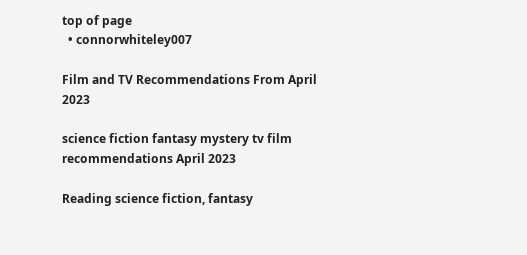top of page
  • connorwhiteley007

Film and TV Recommendations From April 2023

science fiction fantasy mystery tv film recommendations April 2023

Reading science fiction, fantasy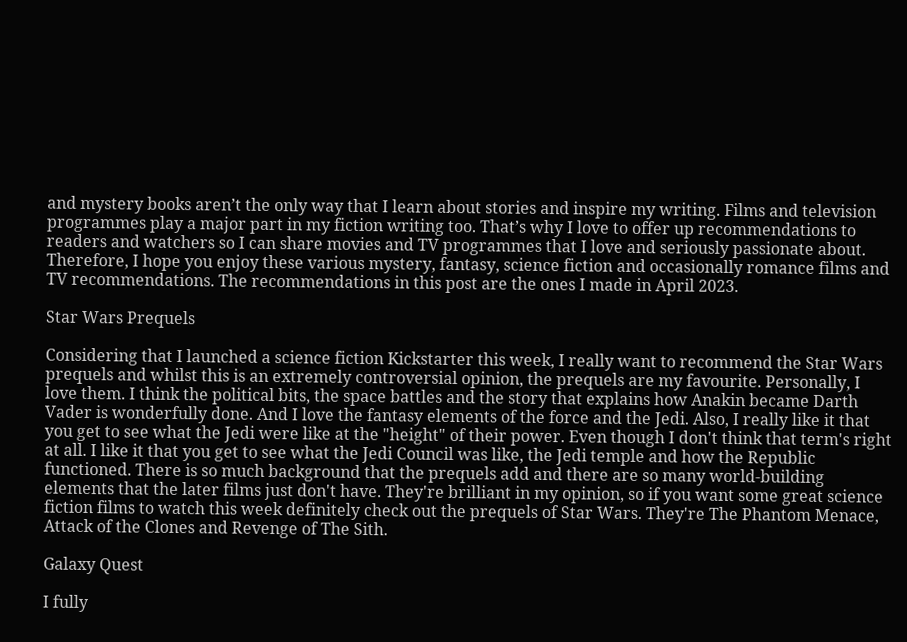and mystery books aren’t the only way that I learn about stories and inspire my writing. Films and television programmes play a major part in my fiction writing too. That’s why I love to offer up recommendations to readers and watchers so I can share movies and TV programmes that I love and seriously passionate about. Therefore, I hope you enjoy these various mystery, fantasy, science fiction and occasionally romance films and TV recommendations. The recommendations in this post are the ones I made in April 2023.

Star Wars Prequels

Considering that I launched a science fiction Kickstarter this week, I really want to recommend the Star Wars prequels and whilst this is an extremely controversial opinion, the prequels are my favourite. Personally, I love them. I think the political bits, the space battles and the story that explains how Anakin became Darth Vader is wonderfully done. And I love the fantasy elements of the force and the Jedi. Also, I really like it that you get to see what the Jedi were like at the "height" of their power. Even though I don't think that term's right at all. I like it that you get to see what the Jedi Council was like, the Jedi temple and how the Republic functioned. There is so much background that the prequels add and there are so many world-building elements that the later films just don't have. They're brilliant in my opinion, so if you want some great science fiction films to watch this week definitely check out the prequels of Star Wars. They're The Phantom Menace, Attack of the Clones and Revenge of The Sith.

Galaxy Quest

I fully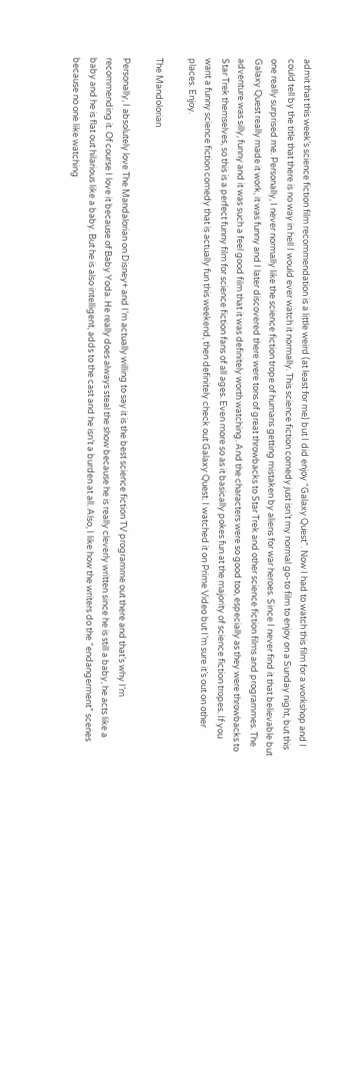admit that this week’s science fiction film recommendation is a little weird (at least for me) but I did enjoy “Galaxy Quest”. Now I had to watch this film for a workshop and I could tell by the title that there is no way in hell I would ever watch it normally. This science fiction comedy just isn’t my normal go-to film to enjoy on a Sunday night, but this one really surprised me. Personally, I never normally like the science fiction trope of humans getting mistaken by aliens for war heroes. Since I never find it that believable but Galaxy Quest really made it work, it was funny and I later discovered there were tons of great throwbacks to Star Trek and other science fiction films and programmes. The adventure was silly, funny and it was such a feel good film that it was definitely worth watching. And the characters were so good too, especially as they were throwbacks to Star Trek themselves, so this is a perfect funny film for science fiction fans of all ages. Even more so as it basically pokes fun at the majority of science fiction tropes. If you want a funny science fiction comedy that is actually fun this weekend, then definitely check out Galaxy Quest. I watched it on Prime Video but I’m sure it’s out on other places. Enjoy.

The Mandolorian

Personally, I absolutely love The Mandalorian on Disney+ and I’m actually willing to say it is the best science fiction TV programme out there and that’s why I’m recommending it. Of course I love it because of Baby Yoda. He really does always steal the show because he is really cleverly written since he is still a baby, he acts like a baby and he is flat out hilarious like a baby. But he is also intelligent, adds to the cast and he isn’t a burden at all. Also, I like how the writers do the “endangerment” scenes because no one like watching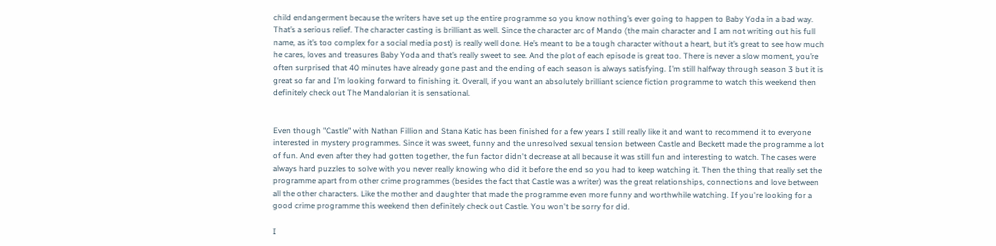child endangerment because the writers have set up the entire programme so you know nothing’s ever going to happen to Baby Yoda in a bad way. That’s a serious relief. The character casting is brilliant as well. Since the character arc of Mando (the main character and I am not writing out his full name, as it’s too complex for a social media post) is really well done. He’s meant to be a tough character without a heart, but it’s great to see how much he cares, loves and treasures Baby Yoda and that’s really sweet to see. And the plot of each episode is great too. There is never a slow moment, you’re often surprised that 40 minutes have already gone past and the ending of each season is always satisfying. I’m still halfway through season 3 but it is great so far and I’m looking forward to finishing it. Overall, if you want an absolutely brilliant science fiction programme to watch this weekend then definitely check out The Mandalorian it is sensational.


Even though "Castle" with Nathan Fillion and Stana Katic has been finished for a few years I still really like it and want to recommend it to everyone interested in mystery programmes. Since it was sweet, funny and the unresolved sexual tension between Castle and Beckett made the programme a lot of fun. And even after they had gotten together, the fun factor didn't decrease at all because it was still fun and interesting to watch. The cases were always hard puzzles to solve with you never really knowing who did it before the end so you had to keep watching it. Then the thing that really set the programme apart from other crime programmes (besides the fact that Castle was a writer) was the great relationships, connections and love between all the other characters. Like the mother and daughter that made the programme even more funny and worthwhile watching. If you're looking for a good crime programme this weekend then definitely check out Castle. You won't be sorry for did.

I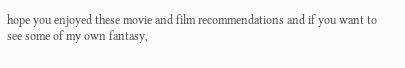hope you enjoyed these movie and film recommendations and if you want to see some of my own fantasy,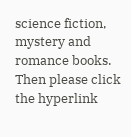science fiction, mystery and romance books. Then please click the hyperlink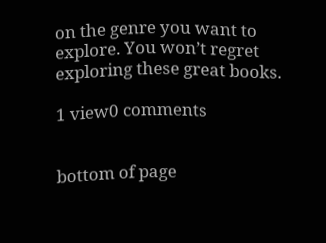on the genre you want to explore. You won’t regret exploring these great books.

1 view0 comments


bottom of page